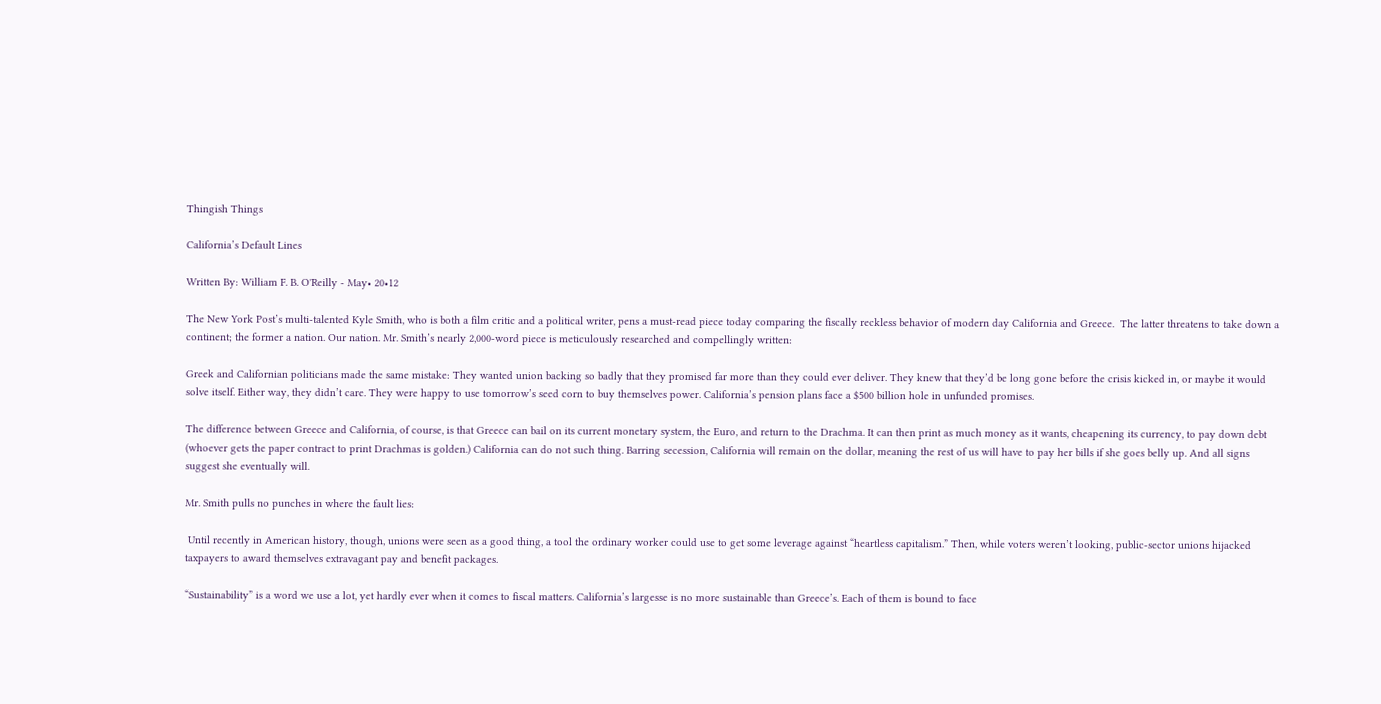Thingish Things

California’s Default Lines

Written By: William F. B. O'Reilly - May• 20•12

The New York Post’s multi-talented Kyle Smith, who is both a film critic and a political writer, pens a must-read piece today comparing the fiscally reckless behavior of modern day California and Greece.  The latter threatens to take down a continent; the former a nation. Our nation. Mr. Smith’s nearly 2,000-word piece is meticulously researched and compellingly written:

Greek and Californian politicians made the same mistake: They wanted union backing so badly that they promised far more than they could ever deliver. They knew that they’d be long gone before the crisis kicked in, or maybe it would solve itself. Either way, they didn’t care. They were happy to use tomorrow’s seed corn to buy themselves power. California’s pension plans face a $500 billion hole in unfunded promises.

The difference between Greece and California, of course, is that Greece can bail on its current monetary system, the Euro, and return to the Drachma. It can then print as much money as it wants, cheapening its currency, to pay down debt (whoever gets the paper contract to print Drachmas is golden.) California can do not such thing. Barring secession, California will remain on the dollar, meaning the rest of us will have to pay her bills if she goes belly up. And all signs suggest she eventually will.

Mr. Smith pulls no punches in where the fault lies:

 Until recently in American history, though, unions were seen as a good thing, a tool the ordinary worker could use to get some leverage against “heartless capitalism.” Then, while voters weren’t looking, public-sector unions hijacked taxpayers to award themselves extravagant pay and benefit packages.

“Sustainability” is a word we use a lot, yet hardly ever when it comes to fiscal matters. California’s largesse is no more sustainable than Greece’s. Each of them is bound to face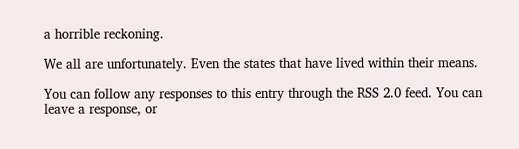a horrible reckoning.

We all are unfortunately. Even the states that have lived within their means.

You can follow any responses to this entry through the RSS 2.0 feed. You can leave a response, or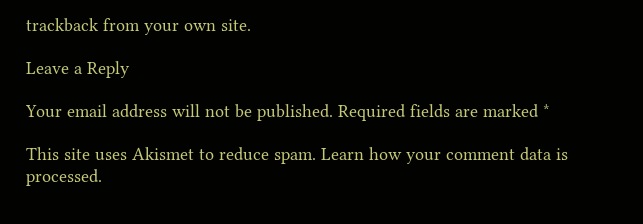trackback from your own site.

Leave a Reply

Your email address will not be published. Required fields are marked *

This site uses Akismet to reduce spam. Learn how your comment data is processed.